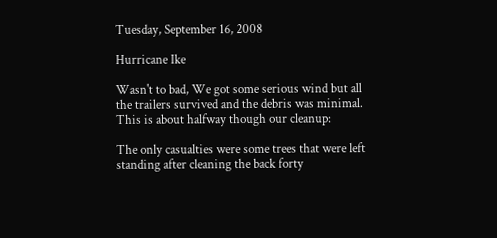Tuesday, September 16, 2008

Hurricane Ike

Wasn't to bad, We got some serious wind but all the trailers survived and the debris was minimal. This is about halfway though our cleanup:

The only casualties were some trees that were left standing after cleaning the back forty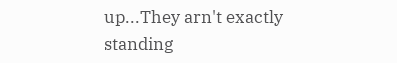up...They arn't exactly standing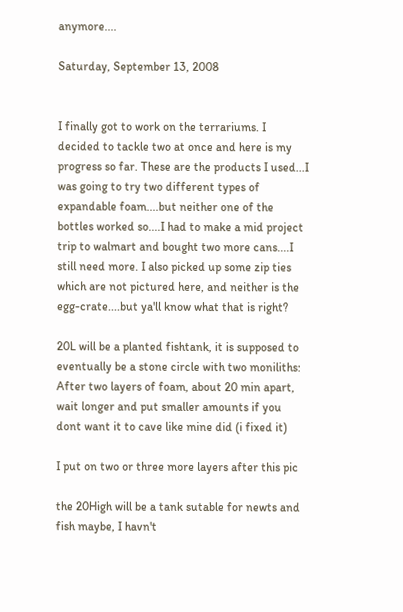anymore....

Saturday, September 13, 2008


I finally got to work on the terrariums. I decided to tackle two at once and here is my progress so far. These are the products I used...I was going to try two different types of expandable foam....but neither one of the bottles worked so....I had to make a mid project trip to walmart and bought two more cans....I still need more. I also picked up some zip ties which are not pictured here, and neither is the egg-crate....but ya'll know what that is right?

20L will be a planted fishtank, it is supposed to eventually be a stone circle with two moniliths:
After two layers of foam, about 20 min apart, wait longer and put smaller amounts if you dont want it to cave like mine did (i fixed it)

I put on two or three more layers after this pic

the 20High will be a tank sutable for newts and fish maybe, I havn't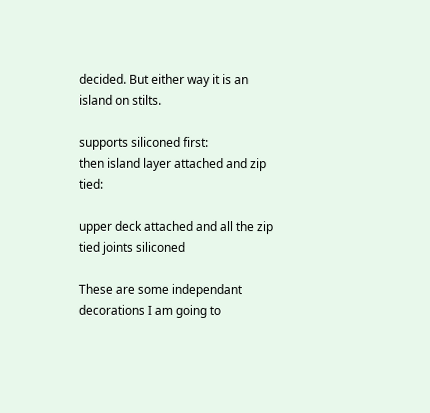decided. But either way it is an island on stilts.

supports siliconed first:
then island layer attached and zip tied:

upper deck attached and all the zip tied joints siliconed

These are some independant decorations I am going to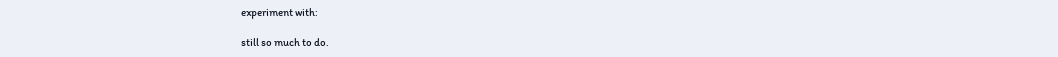experiment with:

still so much to do.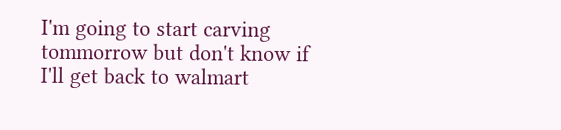I'm going to start carving tommorrow but don't know if I'll get back to walmart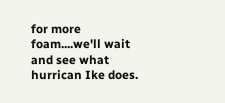for more foam....we'll wait and see what hurrican Ike does.